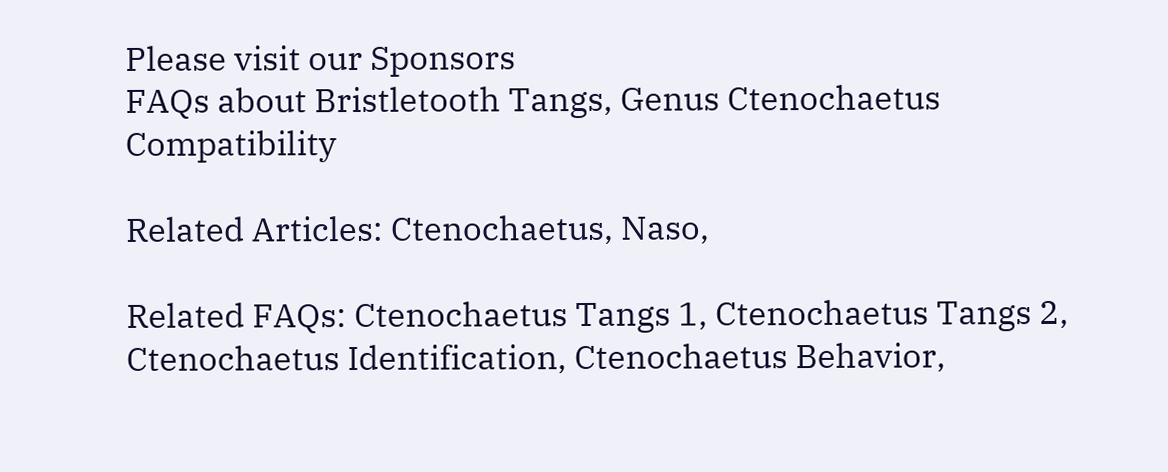Please visit our Sponsors
FAQs about Bristletooth Tangs, Genus Ctenochaetus Compatibility

Related Articles: Ctenochaetus, Naso,

Related FAQs: Ctenochaetus Tangs 1, Ctenochaetus Tangs 2, Ctenochaetus Identification, Ctenochaetus Behavior,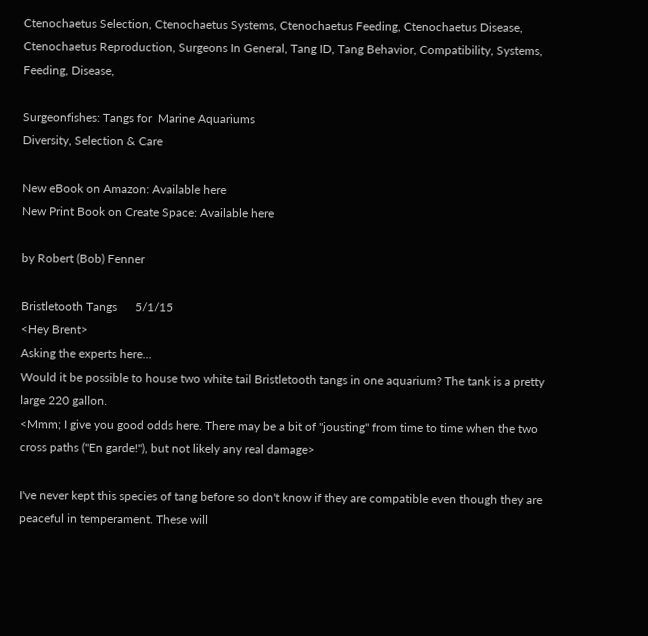Ctenochaetus Selection, Ctenochaetus Systems, Ctenochaetus Feeding, Ctenochaetus Disease, Ctenochaetus Reproduction, Surgeons In General, Tang ID, Tang Behavior, Compatibility, Systems, Feeding, Disease,

Surgeonfishes: Tangs for  Marine Aquariums
Diversity, Selection & Care

New eBook on Amazon: Available here
New Print Book on Create Space: Available here

by Robert (Bob) Fenner

Bristletooth Tangs      5/1/15
<Hey Brent>
Asking the experts here...
Would it be possible to house two white tail Bristletooth tangs in one aquarium? The tank is a pretty large 220 gallon.
<Mmm; I give you good odds here. There may be a bit of "jousting" from time to time when the two cross paths ("En garde!"), but not likely any real damage>

I've never kept this species of tang before so don't know if they are compatible even though they are peaceful in temperament. These will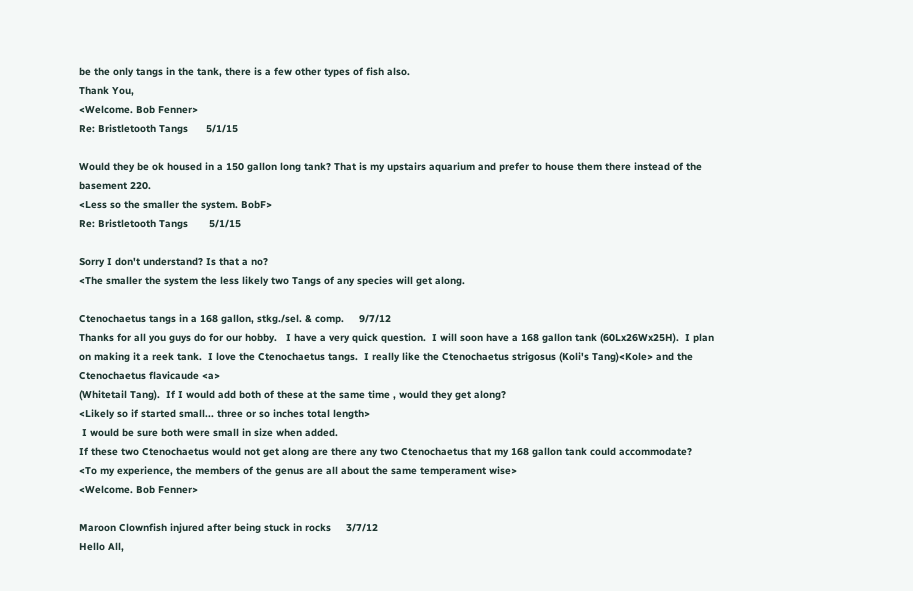be the only tangs in the tank, there is a few other types of fish also.
Thank You,
<Welcome. Bob Fenner>
Re: Bristletooth Tangs      5/1/15

Would they be ok housed in a 150 gallon long tank? That is my upstairs aquarium and prefer to house them there instead of the basement 220.
<Less so the smaller the system. BobF>
Re: Bristletooth Tangs       5/1/15

Sorry I don't understand? Is that a no?
<The smaller the system the less likely two Tangs of any species will get along.

Ctenochaetus tangs in a 168 gallon, stkg./sel. & comp.     9/7/12
Thanks for all you guys do for our hobby.   I have a very quick question.  I will soon have a 168 gallon tank (60Lx26Wx25H).  I plan on making it a reek tank.  I love the Ctenochaetus tangs.  I really like the Ctenochaetus strigosus (Koli's Tang)<Kole> and the  Ctenochaetus flavicaude <a>
(Whitetail Tang).  If I would add both of these at the same time , would they get along?
<Likely so if started small... three or so inches total length>
 I would be sure both were small in size when added.
If these two Ctenochaetus would not get along are there any two Ctenochaetus that my 168 gallon tank could accommodate?
<To my experience, the members of the genus are all about the same temperament wise>
<Welcome. Bob Fenner>

Maroon Clownfish injured after being stuck in rocks     3/7/12
Hello All,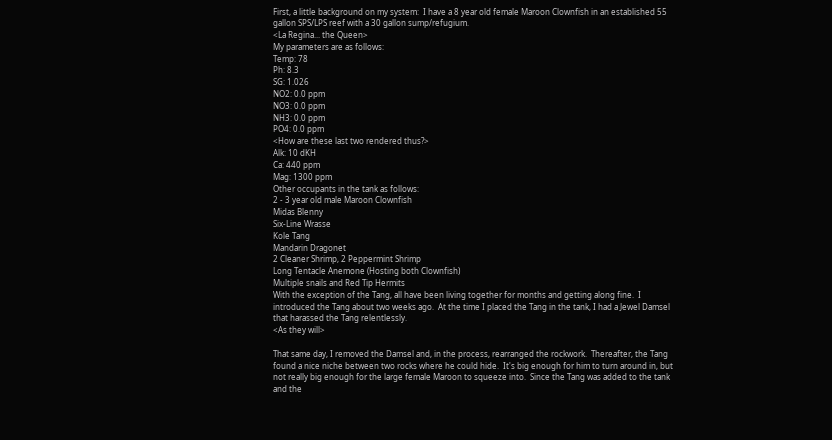First, a little background on my system:  I have a 8 year old female Maroon Clownfish in an established 55 gallon SPS/LPS reef with a 30 gallon sump/refugium.
<La Regina... the Queen>
My parameters are as follows:
Temp: 78
Ph: 8.3
SG: 1.026
NO2: 0.0 ppm
NO3: 0.0 ppm
NH3: 0.0 ppm
PO4: 0.0 ppm
<How are these last two rendered thus?>
Alk: 10 dKH
Ca: 440 ppm
Mag: 1300 ppm
Other occupants in the tank as follows:
2 - 3 year old male Maroon Clownfish
Midas Blenny
Six-Line Wrasse
Kole Tang
Mandarin Dragonet
2 Cleaner Shrimp, 2 Peppermint Shrimp
Long Tentacle Anemone (Hosting both Clownfish)
Multiple snails and Red Tip Hermits
With the exception of the Tang, all have been living together for months and getting along fine.  I introduced the Tang about two weeks ago.  At the time I placed the Tang in the tank, I had a Jewel Damsel that harassed the Tang relentlessly.
<As they will>

That same day, I removed the Damsel and, in the process, rearranged the rockwork.  Thereafter, the Tang found a nice niche between two rocks where he could hide.  It's big enough for him to turn around in, but not really big enough for the large female Maroon to squeeze into.  Since the Tang was added to the tank and the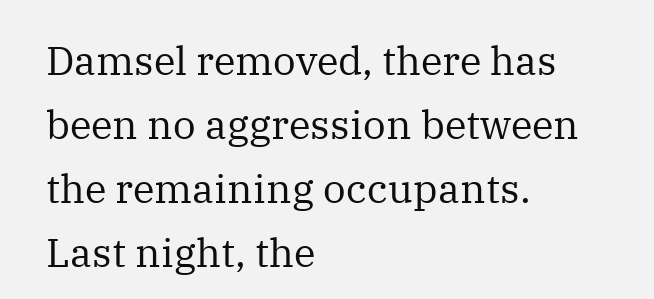Damsel removed, there has been no aggression between the remaining occupants.
Last night, the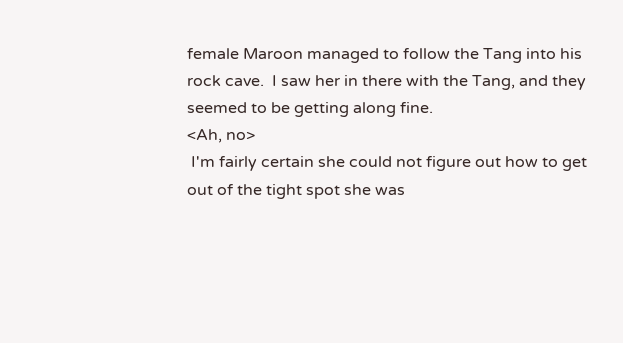female Maroon managed to follow the Tang into his rock cave.  I saw her in there with the Tang, and they seemed to be getting along fine.
<Ah, no>
 I'm fairly certain she could not figure out how to get out of the tight spot she was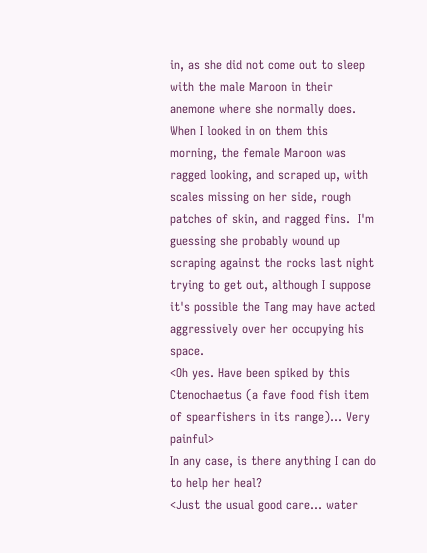in, as she did not come out to sleep with the male Maroon in their anemone where she normally does.
When I looked in on them this morning, the female Maroon was ragged looking, and scraped up, with scales missing on her side, rough patches of skin, and ragged fins.  I'm guessing she probably wound up scraping against the rocks last night trying to get out, although I suppose it's possible the Tang may have acted aggressively over her occupying his space.
<Oh yes. Have been spiked by this Ctenochaetus (a fave food fish item of spearfishers in its range)... Very painful>
In any case, is there anything I can do to help her heal?
<Just the usual good care... water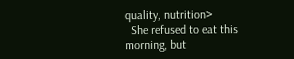quality, nutrition>
  She refused to eat this morning, but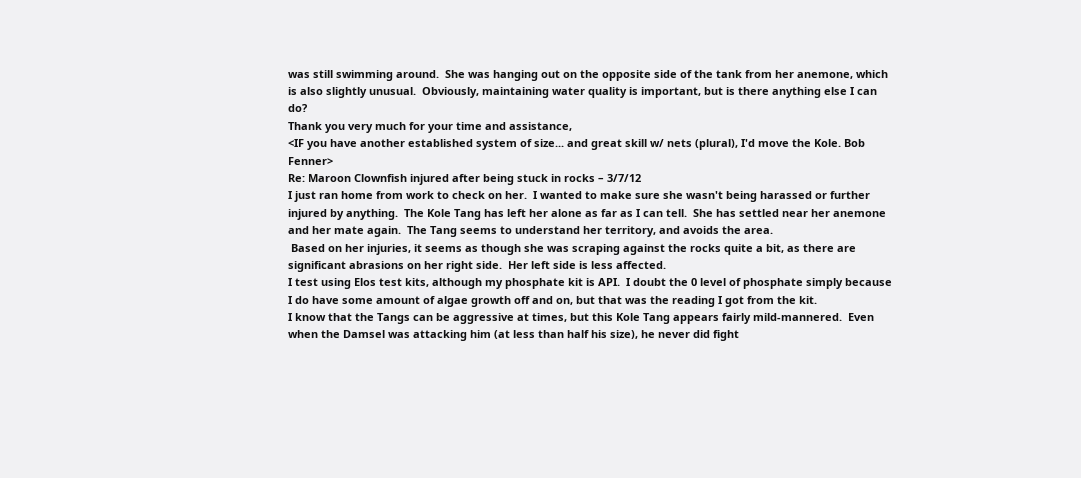was still swimming around.  She was hanging out on the opposite side of the tank from her anemone, which is also slightly unusual.  Obviously, maintaining water quality is important, but is there anything else I can do?
Thank you very much for your time and assistance,
<IF you have another established system of size... and great skill w/ nets (plural), I'd move the Kole. Bob Fenner>
Re: Maroon Clownfish injured after being stuck in rocks – 3/7/12
I just ran home from work to check on her.  I wanted to make sure she wasn't being harassed or further injured by anything.  The Kole Tang has left her alone as far as I can tell.  She has settled near her anemone and her mate again.  The Tang seems to understand her territory, and avoids the area.
 Based on her injuries, it seems as though she was scraping against the rocks quite a bit, as there are significant abrasions on her right side.  Her left side is less affected.
I test using Elos test kits, although my phosphate kit is API.  I doubt the 0 level of phosphate simply because I do have some amount of algae growth off and on, but that was the reading I got from the kit.
I know that the Tangs can be aggressive at times, but this Kole Tang appears fairly mild-mannered.  Even when the Damsel was attacking him (at less than half his size), he never did fight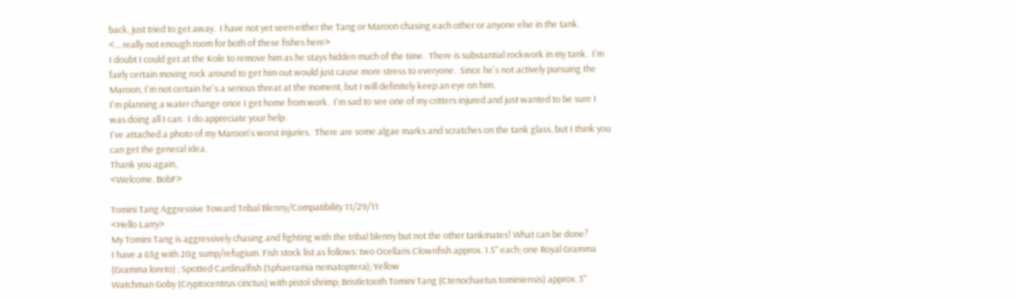back, just tried to get away.  I have not yet seen either the Tang or Maroon chasing each other or anyone else in the tank.
<... really not enough room for both of these fishes here>
I doubt I could get at the Kole to remove him as he stays hidden much of the time.  There is substantial rockwork in my tank.  I'm fairly certain moving rock around to get him out would just cause more stress to everyone.  Since he's not actively pursuing the Maroon, I'm not certain he's a serious threat at the moment, but I will definitely keep an eye on him.
I'm planning a water change once I get home from work.  I'm sad to see one of my critters injured and just wanted to be sure I was doing all I can.  I do appreciate your help.
I've attached a photo of my Maroon's worst injuries.  There are some algae marks and scratches on the tank glass, but I think you can get the general idea.
Thank you again,
<Welcome. BobF>

Tomini Tang Aggressive Toward Tribal Blenny/Compatibility 11/29/11
<Hello Larry>
My Tomini Tang is aggressively chasing and fighting with the tribal blenny but not the other tankmates! What can be done?
I have a 65g with 20g sump/refugium. Fish stock list as follows: two Ocellaris Clownfish approx. 1.5" each; one Royal Gramma (Gramma loreto) ; Spotted Cardinalfish (Sphaeramia nematoptera); Yellow
Watchman Goby (Cryptocentrus cinctus) with pistol shrimp; Bristletooth Tomini Tang (Ctenochaetus tominiensis) approx. 3"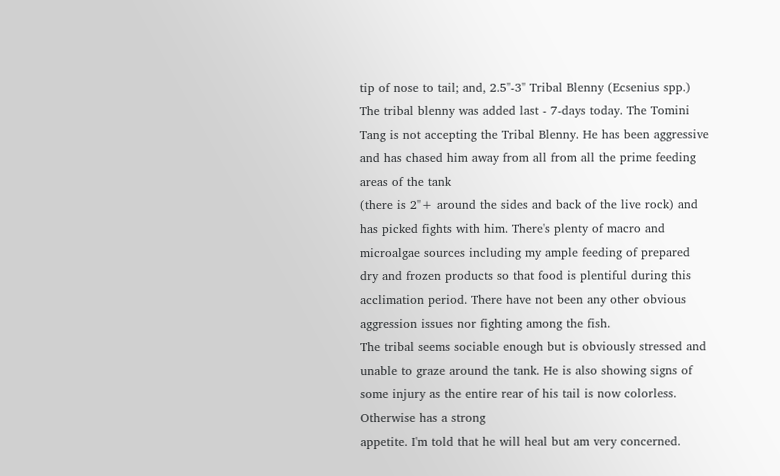tip of nose to tail; and, 2.5"-3" Tribal Blenny (Ecsenius spp.)
The tribal blenny was added last - 7-days today. The Tomini Tang is not accepting the Tribal Blenny. He has been aggressive and has chased him away from all from all the prime feeding areas of the tank
(there is 2"+ around the sides and back of the live rock) and has picked fights with him. There's plenty of macro and microalgae sources including my ample feeding of prepared dry and frozen products so that food is plentiful during this acclimation period. There have not been any other obvious aggression issues nor fighting among the fish.
The tribal seems sociable enough but is obviously stressed and unable to graze around the tank. He is also showing signs of some injury as the entire rear of his tail is now colorless. Otherwise has a strong
appetite. I'm told that he will heal but am very concerned.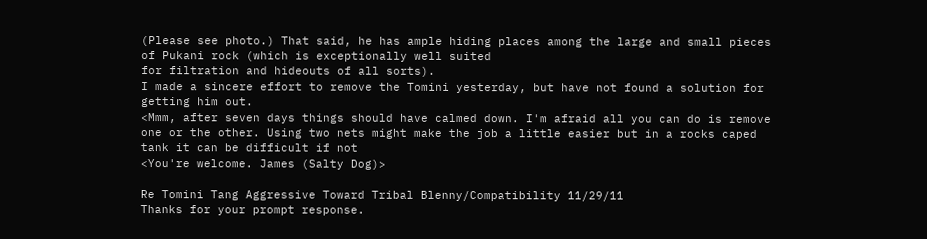(Please see photo.) That said, he has ample hiding places among the large and small pieces of Pukani rock (which is exceptionally well suited
for filtration and hideouts of all sorts).
I made a sincere effort to remove the Tomini yesterday, but have not found a solution for getting him out.
<Mmm, after seven days things should have calmed down. I'm afraid all you can do is remove one or the other. Using two nets might make the job a little easier but in a rocks caped tank it can be difficult if not
<You're welcome. James (Salty Dog)>

Re Tomini Tang Aggressive Toward Tribal Blenny/Compatibility 11/29/11
Thanks for your prompt response.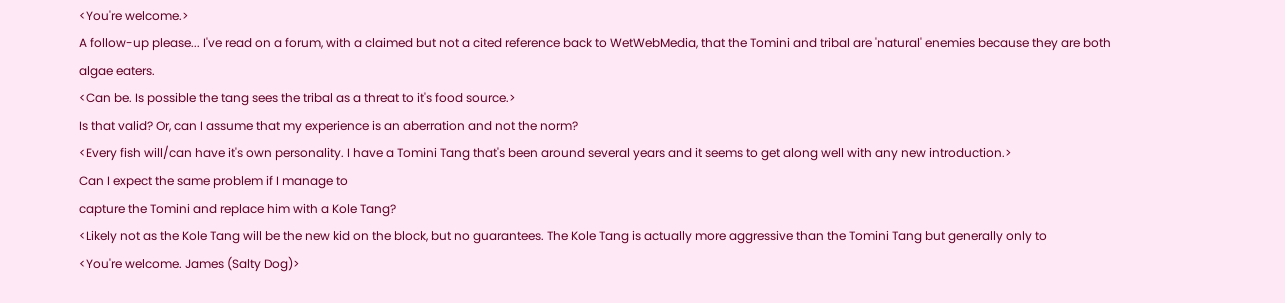<You're welcome.>
A follow-up please... I've read on a forum, with a claimed but not a cited reference back to WetWebMedia, that the Tomini and tribal are 'natural' enemies because they are both algae eaters.
<Can be. Is possible the tang sees the tribal as a threat to it's food source.>
Is that valid? Or, can I assume that my experience is an aberration and not the norm?
<Every fish will/can have it's own personality. I have a Tomini Tang that's been around several years and it seems to get along well with any new introduction.>
Can I expect the same problem if I manage to
capture the Tomini and replace him with a Kole Tang?
<Likely not as the Kole Tang will be the new kid on the block, but no guarantees. The Kole Tang is actually more aggressive than the Tomini Tang but generally only to
<You're welcome. James (Salty Dog)>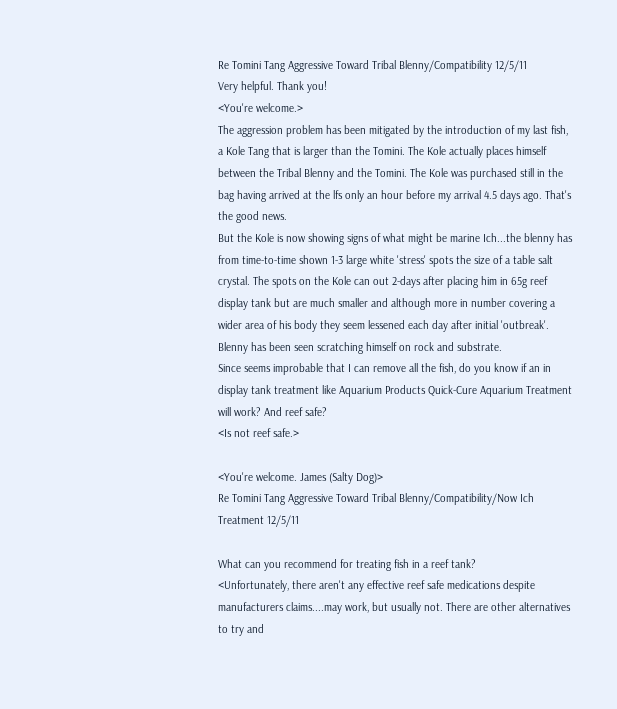Re Tomini Tang Aggressive Toward Tribal Blenny/Compatibility 12/5/11
Very helpful. Thank you!
<You're welcome.>
The aggression problem has been mitigated by the introduction of my last fish, a Kole Tang that is larger than the Tomini. The Kole actually places himself between the Tribal Blenny and the Tomini. The Kole was purchased still in the bag having arrived at the lfs only an hour before my arrival 4.5 days ago. That's the good news.
But the Kole is now showing signs of what might be marine Ich...the blenny has from time-to-time shown 1-3 large white 'stress' spots the size of a table salt crystal. The spots on the Kole can out 2-days after placing him in 65g reef display tank but are much smaller and although more in number covering a wider area of his body they seem lessened each day after initial 'outbreak'. Blenny has been seen scratching himself on rock and substrate.
Since seems improbable that I can remove all the fish, do you know if an in display tank treatment like Aquarium Products Quick-Cure Aquarium Treatment will work? And reef safe?
<Is not reef safe.>

<You're welcome. James (Salty Dog)>
Re Tomini Tang Aggressive Toward Tribal Blenny/Compatibility/Now Ich Treatment 12/5/11

What can you recommend for treating fish in a reef tank?
<Unfortunately, there aren't any effective reef safe medications despite manufacturers claims....may work, but usually not. There are other alternatives to try and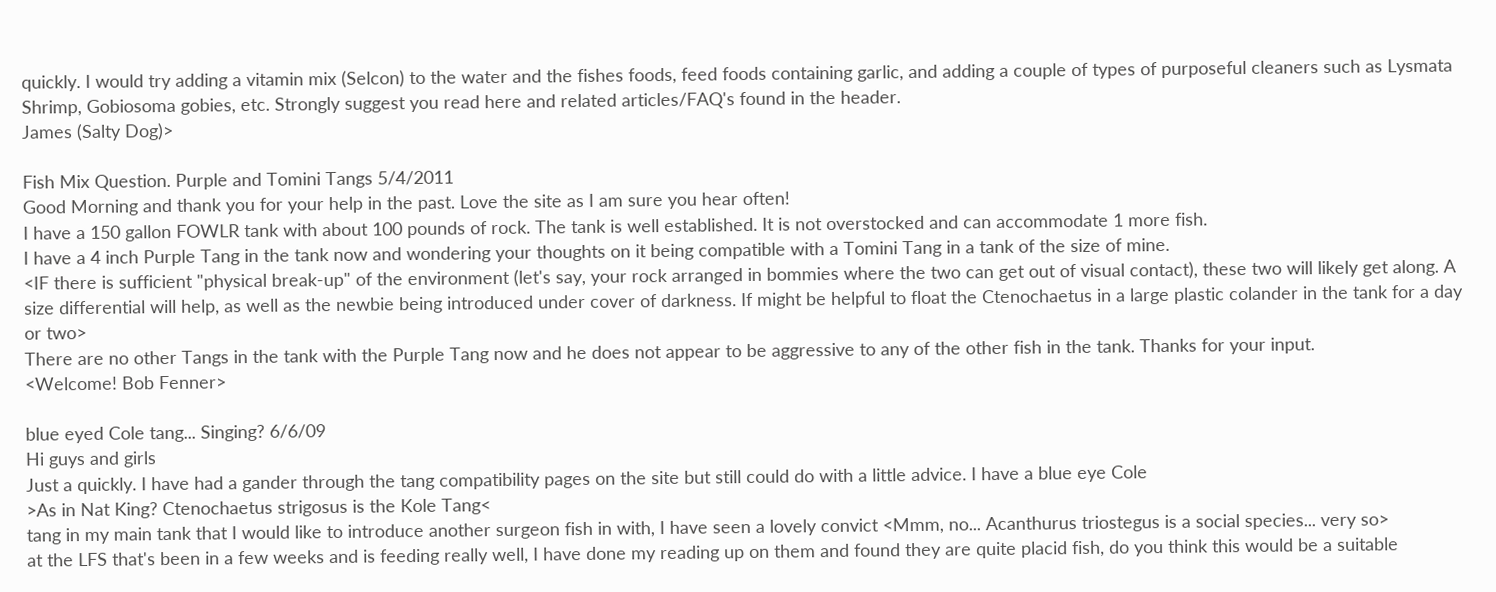quickly. I would try adding a vitamin mix (Selcon) to the water and the fishes foods, feed foods containing garlic, and adding a couple of types of purposeful cleaners such as Lysmata Shrimp, Gobiosoma gobies, etc. Strongly suggest you read here and related articles/FAQ's found in the header.
James (Salty Dog)>

Fish Mix Question. Purple and Tomini Tangs 5/4/2011
Good Morning and thank you for your help in the past. Love the site as I am sure you hear often!
I have a 150 gallon FOWLR tank with about 100 pounds of rock. The tank is well established. It is not overstocked and can accommodate 1 more fish.
I have a 4 inch Purple Tang in the tank now and wondering your thoughts on it being compatible with a Tomini Tang in a tank of the size of mine.
<IF there is sufficient "physical break-up" of the environment (let's say, your rock arranged in bommies where the two can get out of visual contact), these two will likely get along. A size differential will help, as well as the newbie being introduced under cover of darkness. If might be helpful to float the Ctenochaetus in a large plastic colander in the tank for a day or two>
There are no other Tangs in the tank with the Purple Tang now and he does not appear to be aggressive to any of the other fish in the tank. Thanks for your input.
<Welcome! Bob Fenner>

blue eyed Cole tang... Singing? 6/6/09
Hi guys and girls
Just a quickly. I have had a gander through the tang compatibility pages on the site but still could do with a little advice. I have a blue eye Cole
>As in Nat King? Ctenochaetus strigosus is the Kole Tang<
tang in my main tank that I would like to introduce another surgeon fish in with, I have seen a lovely convict <Mmm, no... Acanthurus triostegus is a social species... very so>
at the LFS that's been in a few weeks and is feeding really well, I have done my reading up on them and found they are quite placid fish, do you think this would be a suitable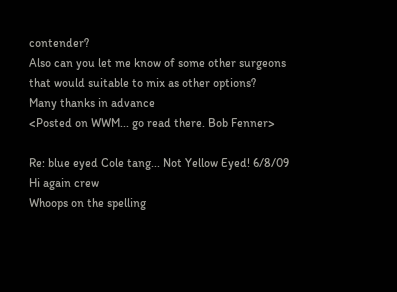contender?
Also can you let me know of some other surgeons that would suitable to mix as other options?
Many thanks in advance
<Posted on WWM... go read there. Bob Fenner>

Re: blue eyed Cole tang... Not Yellow Eyed! 6/8/09
Hi again crew
Whoops on the spelling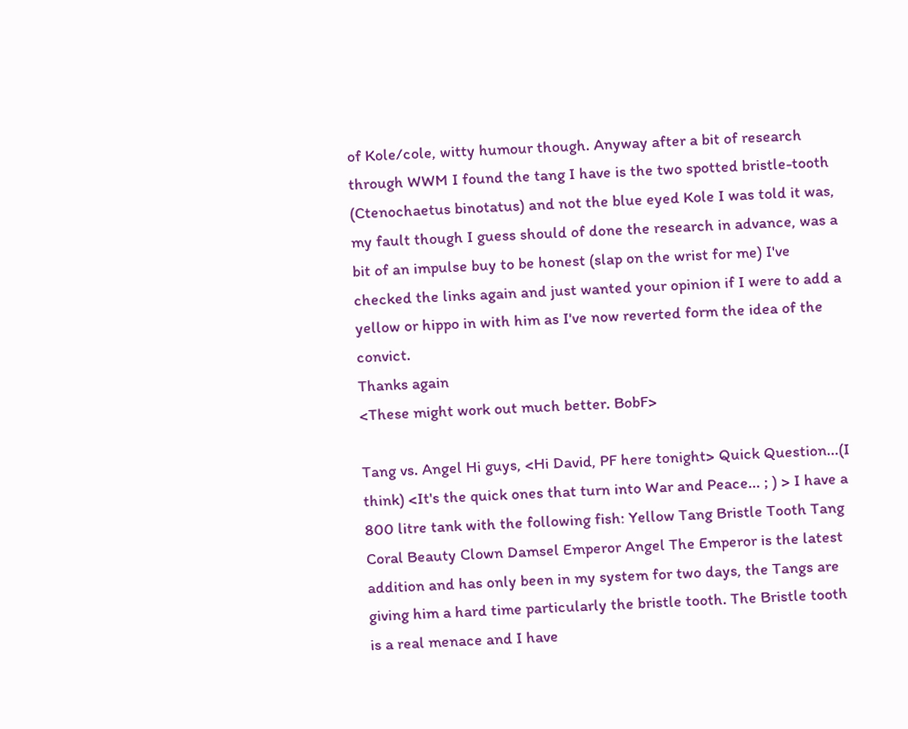of Kole/cole, witty humour though. Anyway after a bit of research through WWM I found the tang I have is the two spotted bristle-tooth (Ctenochaetus binotatus) and not the blue eyed Kole I was told it was,
my fault though I guess should of done the research in advance, was a bit of an impulse buy to be honest (slap on the wrist for me) I've checked the links again and just wanted your opinion if I were to add a yellow or hippo in with him as I've now reverted form the idea of the convict.
Thanks again
<These might work out much better. BobF>

Tang vs. Angel Hi guys, <Hi David, PF here tonight> Quick Question...(I think) <It's the quick ones that turn into War and Peace... ; ) > I have a 800 litre tank with the following fish: Yellow Tang Bristle Tooth Tang Coral Beauty Clown Damsel Emperor Angel The Emperor is the latest addition and has only been in my system for two days, the Tangs are giving him a hard time particularly the bristle tooth. The Bristle tooth is a real menace and I have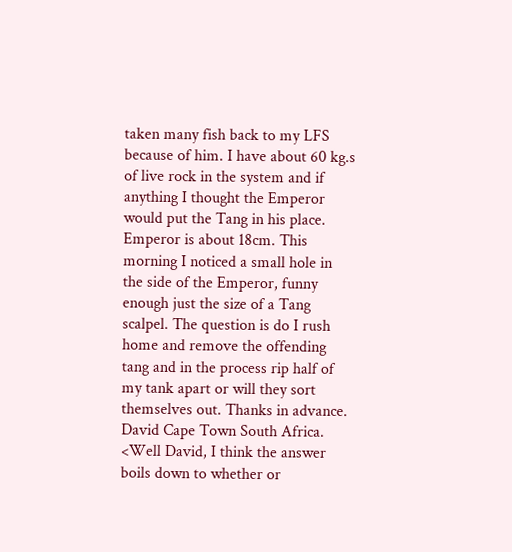taken many fish back to my LFS because of him. I have about 60 kg.s of live rock in the system and if anything I thought the Emperor would put the Tang in his place. Emperor is about 18cm. This morning I noticed a small hole in the side of the Emperor, funny enough just the size of a Tang scalpel. The question is do I rush home and remove the offending tang and in the process rip half of my tank apart or will they sort themselves out. Thanks in advance. David Cape Town South Africa. <Well David, I think the answer boils down to whether or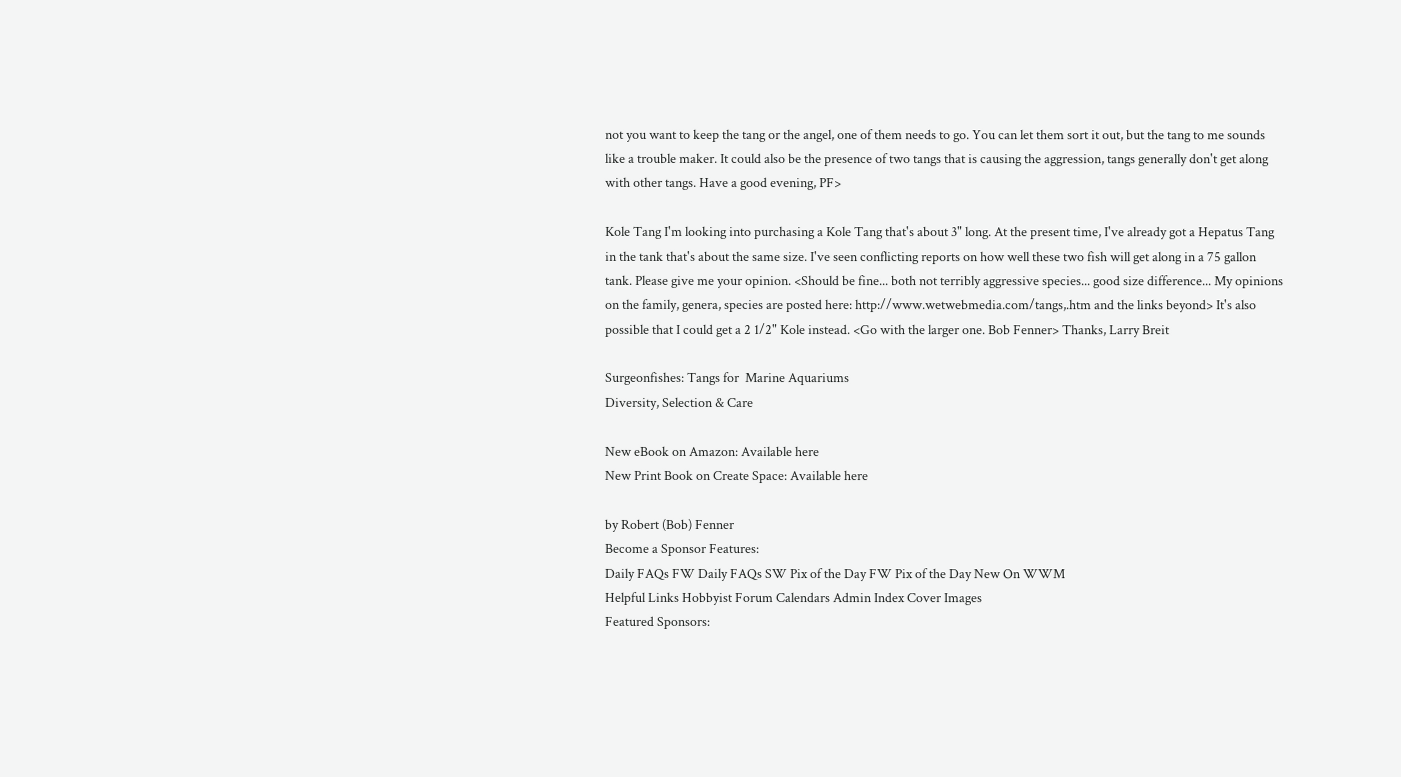not you want to keep the tang or the angel, one of them needs to go. You can let them sort it out, but the tang to me sounds like a trouble maker. It could also be the presence of two tangs that is causing the aggression, tangs generally don't get along with other tangs. Have a good evening, PF>

Kole Tang I'm looking into purchasing a Kole Tang that's about 3" long. At the present time, I've already got a Hepatus Tang in the tank that's about the same size. I've seen conflicting reports on how well these two fish will get along in a 75 gallon tank. Please give me your opinion. <Should be fine... both not terribly aggressive species... good size difference... My opinions on the family, genera, species are posted here: http://www.wetwebmedia.com/tangs,.htm and the links beyond> It's also possible that I could get a 2 1/2" Kole instead. <Go with the larger one. Bob Fenner> Thanks, Larry Breit

Surgeonfishes: Tangs for  Marine Aquariums
Diversity, Selection & Care

New eBook on Amazon: Available here
New Print Book on Create Space: Available here

by Robert (Bob) Fenner
Become a Sponsor Features:
Daily FAQs FW Daily FAQs SW Pix of the Day FW Pix of the Day New On WWM
Helpful Links Hobbyist Forum Calendars Admin Index Cover Images
Featured Sponsors: